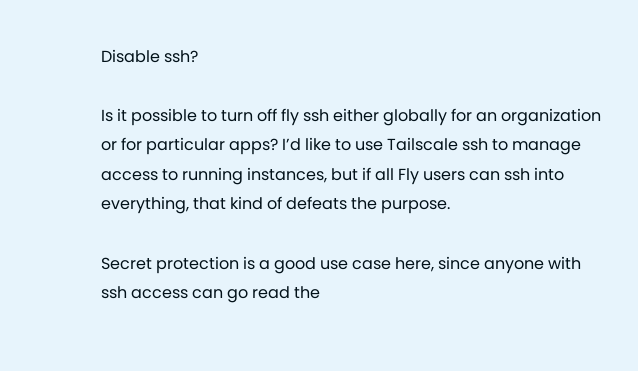Disable ssh?

Is it possible to turn off fly ssh either globally for an organization or for particular apps? I’d like to use Tailscale ssh to manage access to running instances, but if all Fly users can ssh into everything, that kind of defeats the purpose.

Secret protection is a good use case here, since anyone with ssh access can go read the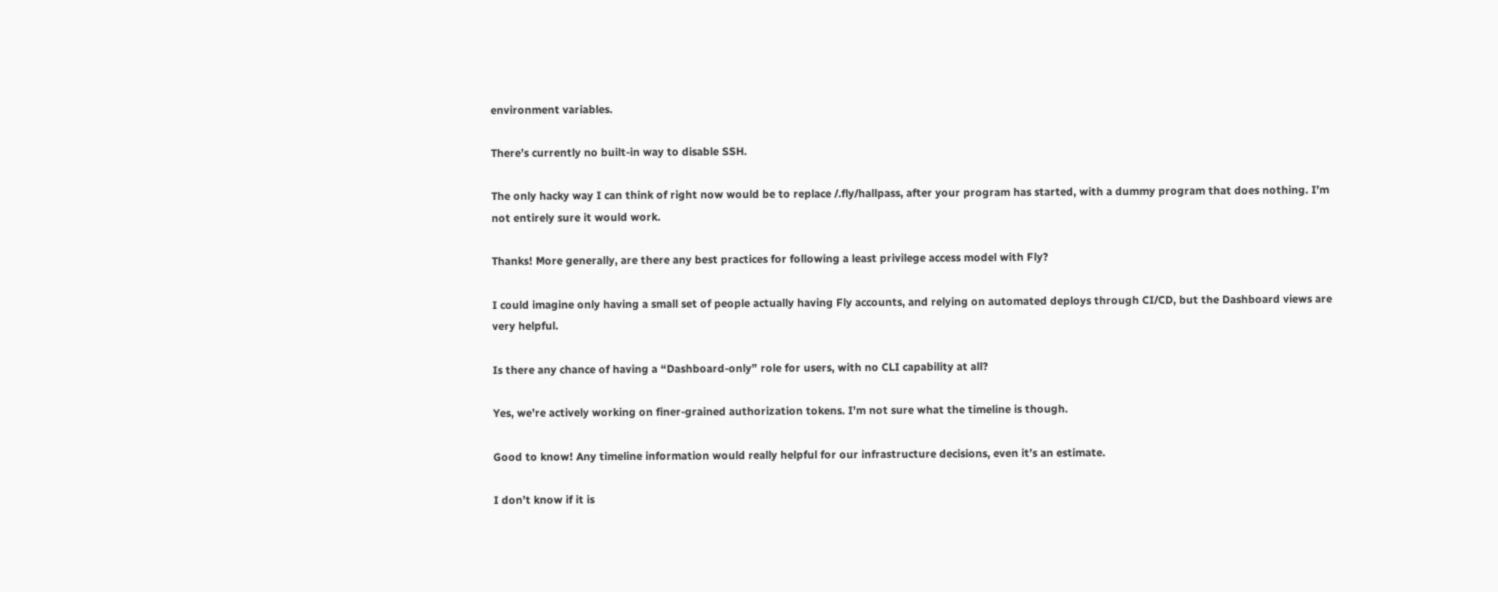environment variables.

There’s currently no built-in way to disable SSH.

The only hacky way I can think of right now would be to replace /.fly/hallpass, after your program has started, with a dummy program that does nothing. I’m not entirely sure it would work.

Thanks! More generally, are there any best practices for following a least privilege access model with Fly?

I could imagine only having a small set of people actually having Fly accounts, and relying on automated deploys through CI/CD, but the Dashboard views are very helpful.

Is there any chance of having a “Dashboard-only” role for users, with no CLI capability at all?

Yes, we’re actively working on finer-grained authorization tokens. I’m not sure what the timeline is though.

Good to know! Any timeline information would really helpful for our infrastructure decisions, even it’s an estimate.

I don’t know if it is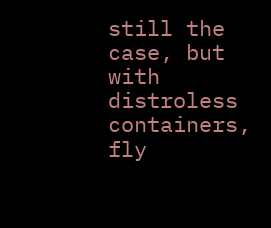still the case, but with distroless containers, fly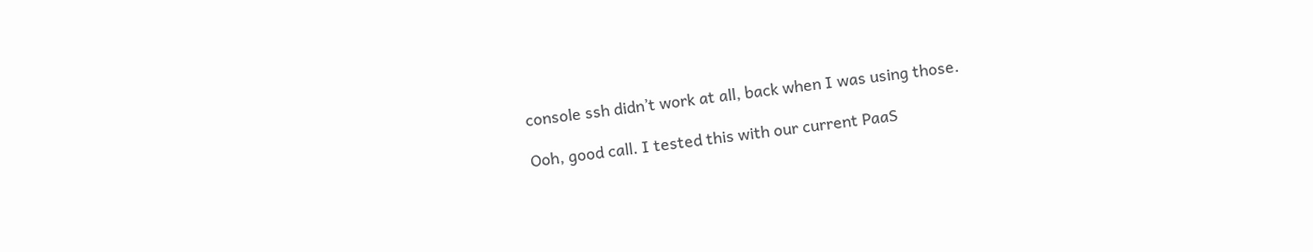console ssh didn’t work at all, back when I was using those.

Ooh, good call. I tested this with our current PaaS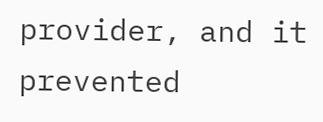provider, and it prevented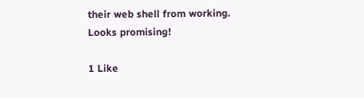their web shell from working. Looks promising!

1 Like